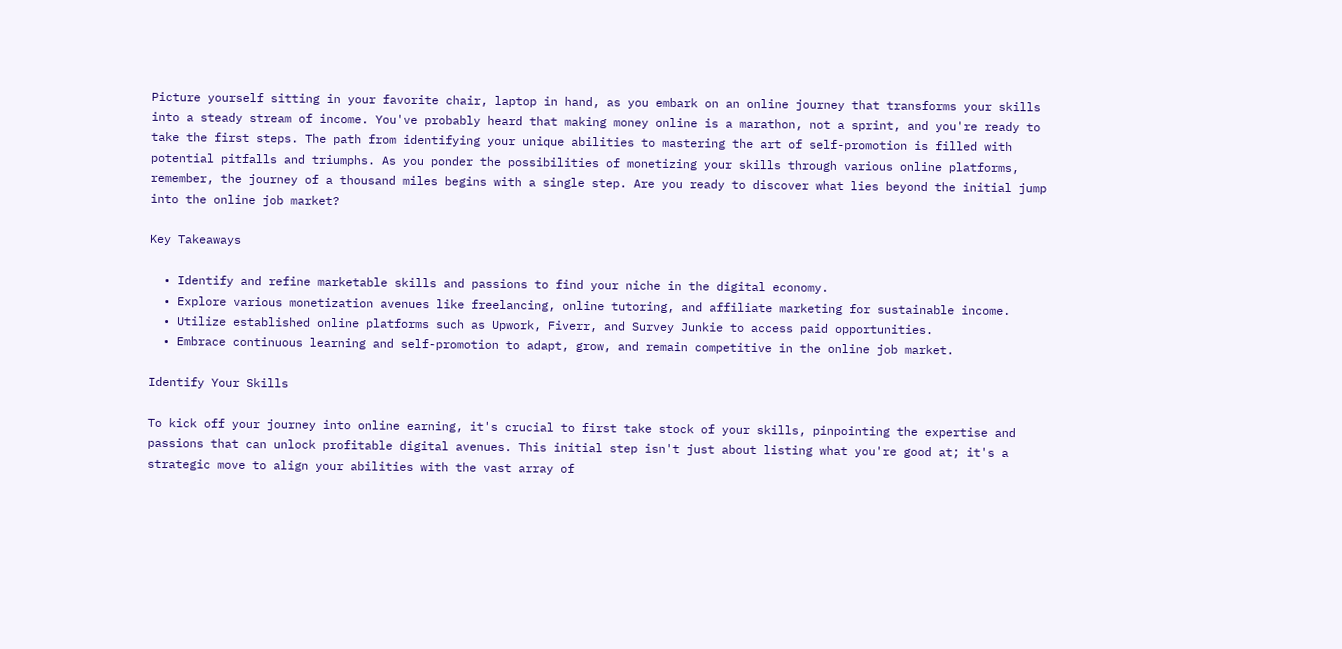Picture yourself sitting in your favorite chair, laptop in hand, as you embark on an online journey that transforms your skills into a steady stream of income. You've probably heard that making money online is a marathon, not a sprint, and you're ready to take the first steps. The path from identifying your unique abilities to mastering the art of self-promotion is filled with potential pitfalls and triumphs. As you ponder the possibilities of monetizing your skills through various online platforms, remember, the journey of a thousand miles begins with a single step. Are you ready to discover what lies beyond the initial jump into the online job market?

Key Takeaways

  • Identify and refine marketable skills and passions to find your niche in the digital economy.
  • Explore various monetization avenues like freelancing, online tutoring, and affiliate marketing for sustainable income.
  • Utilize established online platforms such as Upwork, Fiverr, and Survey Junkie to access paid opportunities.
  • Embrace continuous learning and self-promotion to adapt, grow, and remain competitive in the online job market.

Identify Your Skills

To kick off your journey into online earning, it's crucial to first take stock of your skills, pinpointing the expertise and passions that can unlock profitable digital avenues. This initial step isn't just about listing what you're good at; it's a strategic move to align your abilities with the vast array of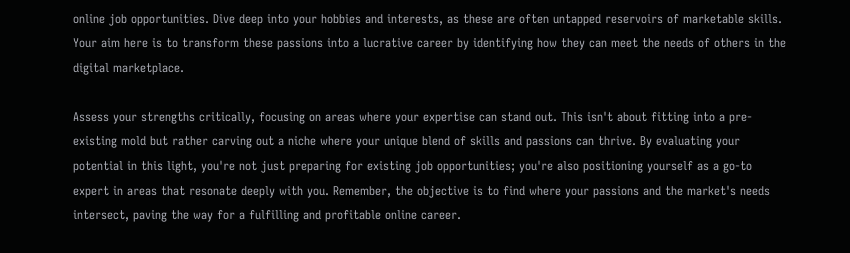online job opportunities. Dive deep into your hobbies and interests, as these are often untapped reservoirs of marketable skills. Your aim here is to transform these passions into a lucrative career by identifying how they can meet the needs of others in the digital marketplace.

Assess your strengths critically, focusing on areas where your expertise can stand out. This isn't about fitting into a pre-existing mold but rather carving out a niche where your unique blend of skills and passions can thrive. By evaluating your potential in this light, you're not just preparing for existing job opportunities; you're also positioning yourself as a go-to expert in areas that resonate deeply with you. Remember, the objective is to find where your passions and the market's needs intersect, paving the way for a fulfilling and profitable online career.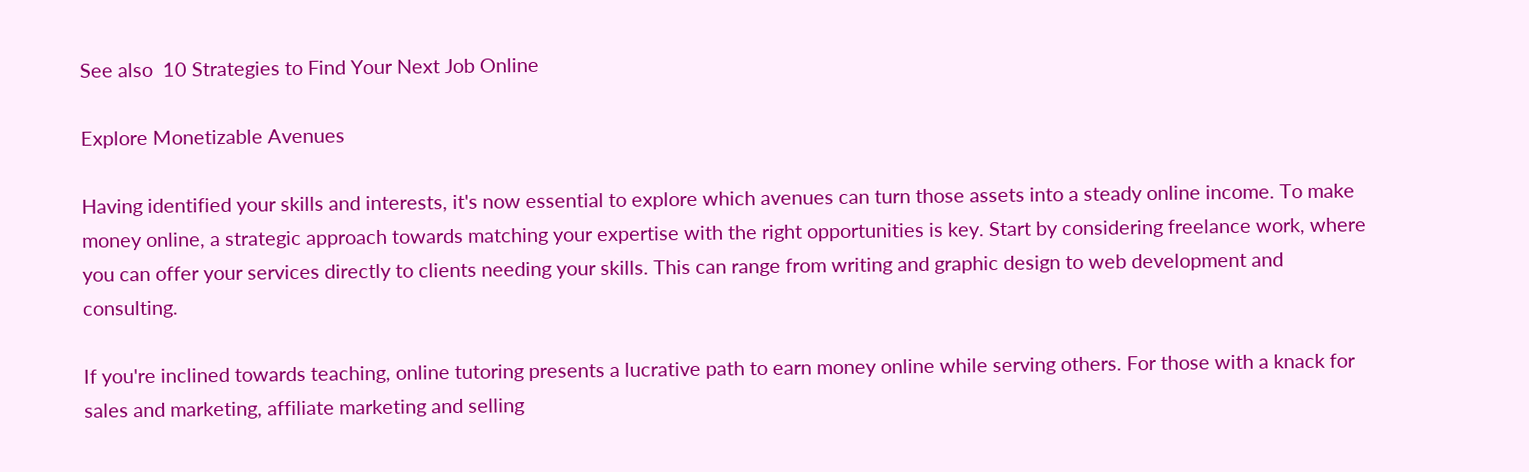See also  10 Strategies to Find Your Next Job Online

Explore Monetizable Avenues

Having identified your skills and interests, it's now essential to explore which avenues can turn those assets into a steady online income. To make money online, a strategic approach towards matching your expertise with the right opportunities is key. Start by considering freelance work, where you can offer your services directly to clients needing your skills. This can range from writing and graphic design to web development and consulting.

If you're inclined towards teaching, online tutoring presents a lucrative path to earn money online while serving others. For those with a knack for sales and marketing, affiliate marketing and selling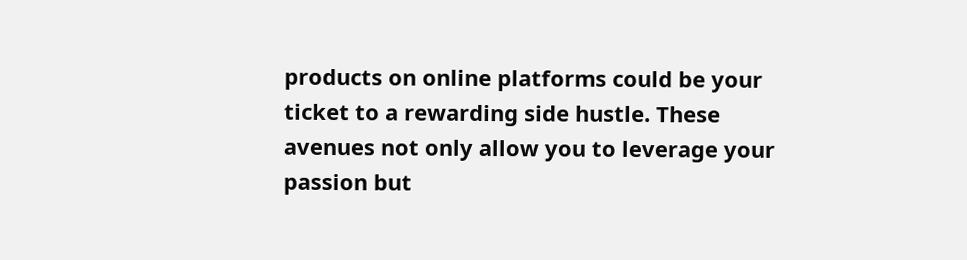products on online platforms could be your ticket to a rewarding side hustle. These avenues not only allow you to leverage your passion but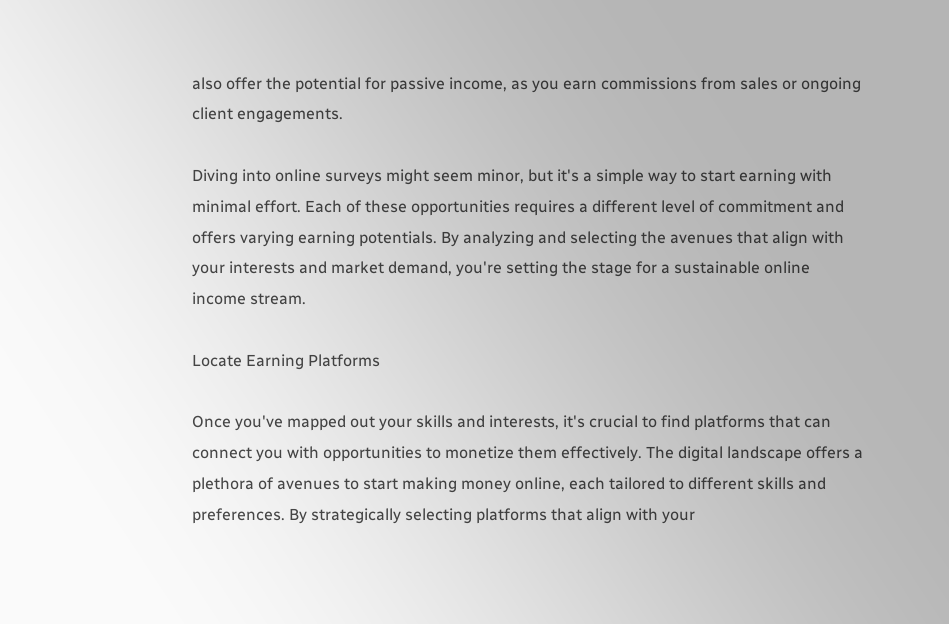also offer the potential for passive income, as you earn commissions from sales or ongoing client engagements.

Diving into online surveys might seem minor, but it's a simple way to start earning with minimal effort. Each of these opportunities requires a different level of commitment and offers varying earning potentials. By analyzing and selecting the avenues that align with your interests and market demand, you're setting the stage for a sustainable online income stream.

Locate Earning Platforms

Once you've mapped out your skills and interests, it's crucial to find platforms that can connect you with opportunities to monetize them effectively. The digital landscape offers a plethora of avenues to start making money online, each tailored to different skills and preferences. By strategically selecting platforms that align with your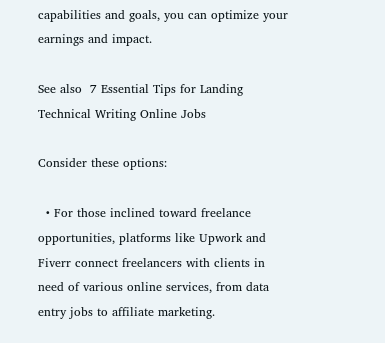capabilities and goals, you can optimize your earnings and impact.

See also  7 Essential Tips for Landing Technical Writing Online Jobs

Consider these options:

  • For those inclined toward freelance opportunities, platforms like Upwork and Fiverr connect freelancers with clients in need of various online services, from data entry jobs to affiliate marketing.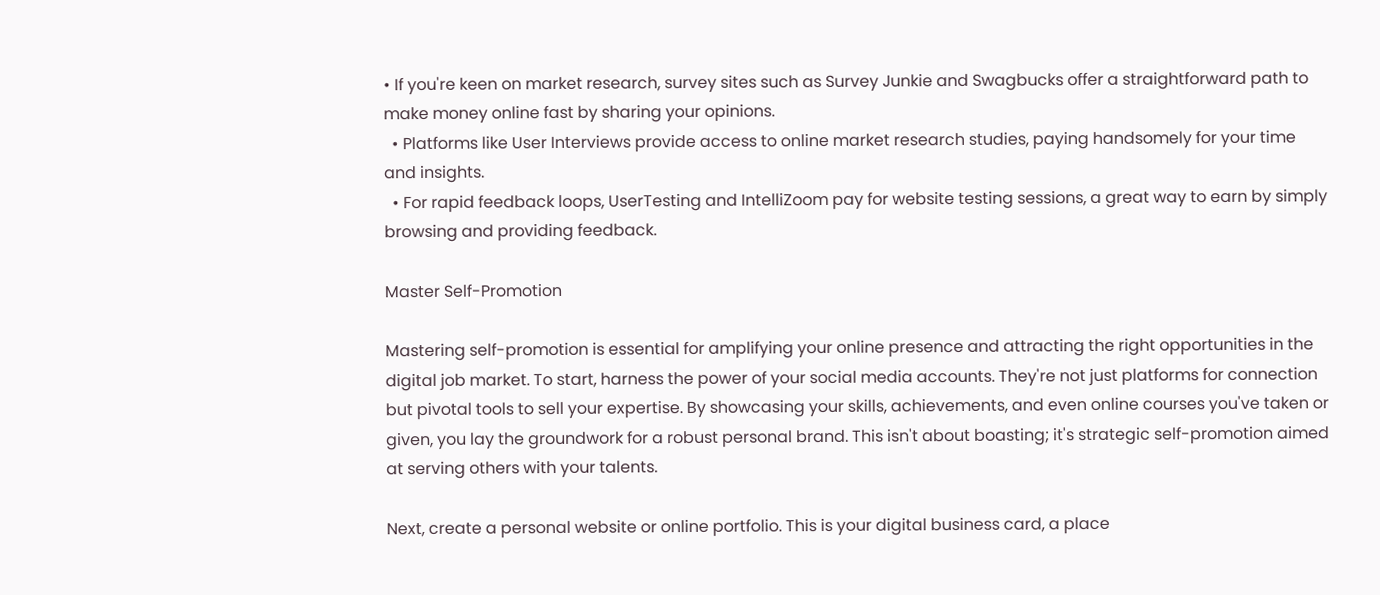• If you're keen on market research, survey sites such as Survey Junkie and Swagbucks offer a straightforward path to make money online fast by sharing your opinions.
  • Platforms like User Interviews provide access to online market research studies, paying handsomely for your time and insights.
  • For rapid feedback loops, UserTesting and IntelliZoom pay for website testing sessions, a great way to earn by simply browsing and providing feedback.

Master Self-Promotion

Mastering self-promotion is essential for amplifying your online presence and attracting the right opportunities in the digital job market. To start, harness the power of your social media accounts. They're not just platforms for connection but pivotal tools to sell your expertise. By showcasing your skills, achievements, and even online courses you've taken or given, you lay the groundwork for a robust personal brand. This isn't about boasting; it's strategic self-promotion aimed at serving others with your talents.

Next, create a personal website or online portfolio. This is your digital business card, a place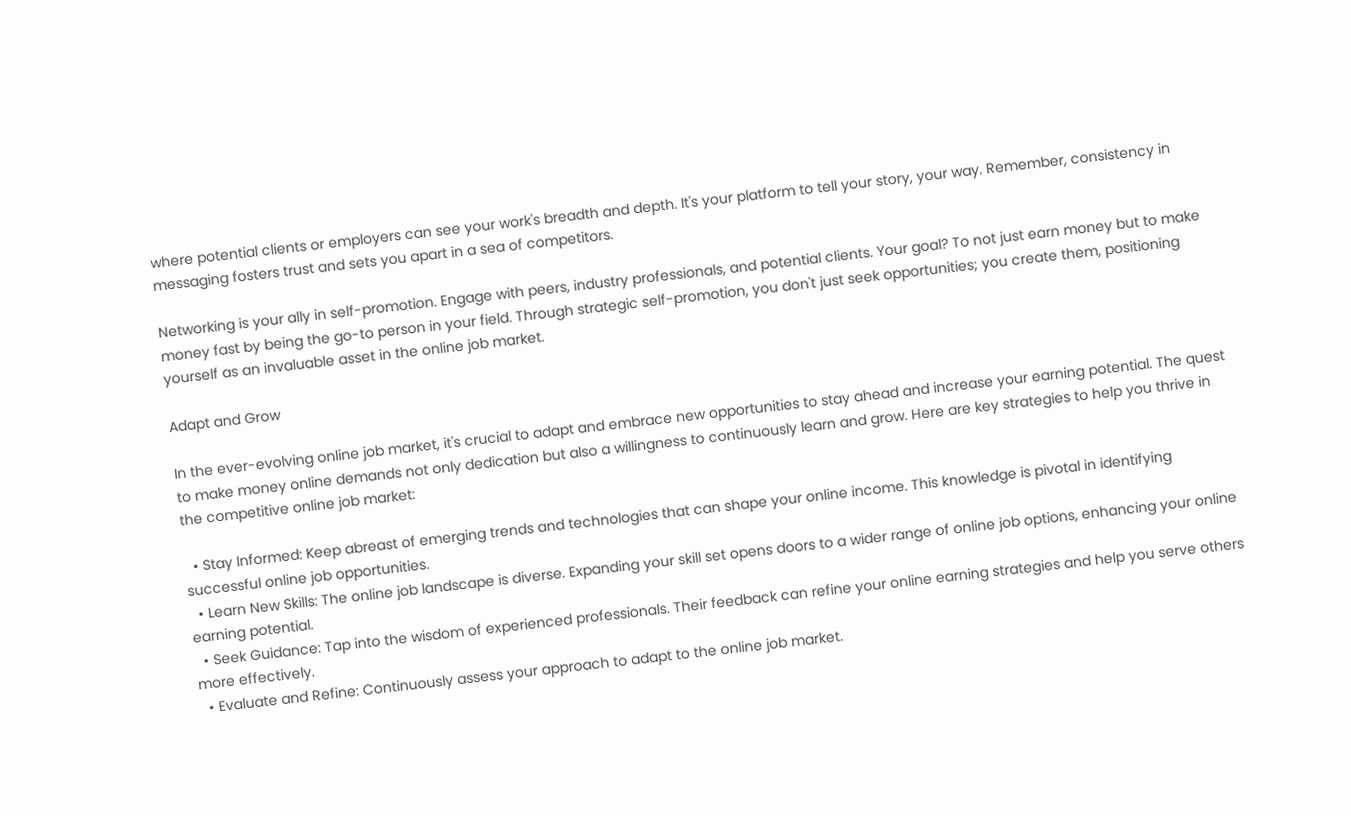where potential clients or employers can see your work's breadth and depth. It's your platform to tell your story, your way. Remember, consistency in messaging fosters trust and sets you apart in a sea of competitors.

Networking is your ally in self-promotion. Engage with peers, industry professionals, and potential clients. Your goal? To not just earn money but to make money fast by being the go-to person in your field. Through strategic self-promotion, you don't just seek opportunities; you create them, positioning yourself as an invaluable asset in the online job market.

Adapt and Grow

In the ever-evolving online job market, it's crucial to adapt and embrace new opportunities to stay ahead and increase your earning potential. The quest to make money online demands not only dedication but also a willingness to continuously learn and grow. Here are key strategies to help you thrive in the competitive online job market:

  • Stay Informed: Keep abreast of emerging trends and technologies that can shape your online income. This knowledge is pivotal in identifying successful online job opportunities.
  • Learn New Skills: The online job landscape is diverse. Expanding your skill set opens doors to a wider range of online job options, enhancing your online earning potential.
  • Seek Guidance: Tap into the wisdom of experienced professionals. Their feedback can refine your online earning strategies and help you serve others more effectively.
  • Evaluate and Refine: Continuously assess your approach to adapt to the online job market.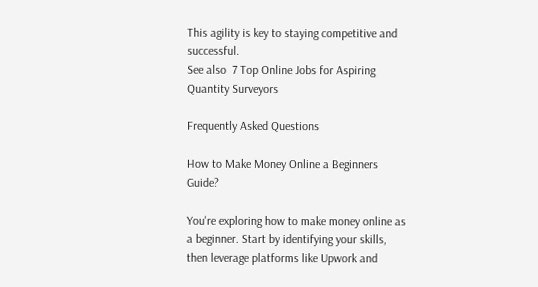This agility is key to staying competitive and successful.
See also  7 Top Online Jobs for Aspiring Quantity Surveyors

Frequently Asked Questions

How to Make Money Online a Beginners Guide?

You're exploring how to make money online as a beginner. Start by identifying your skills, then leverage platforms like Upwork and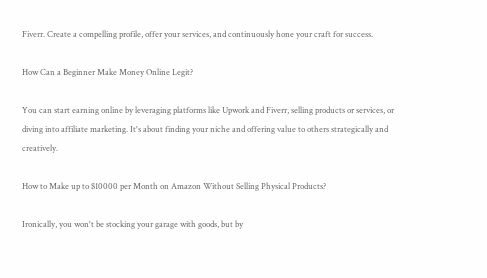Fiverr. Create a compelling profile, offer your services, and continuously hone your craft for success.

How Can a Beginner Make Money Online Legit?

You can start earning online by leveraging platforms like Upwork and Fiverr, selling products or services, or diving into affiliate marketing. It's about finding your niche and offering value to others strategically and creatively.

How to Make up to $10000 per Month on Amazon Without Selling Physical Products?

Ironically, you won't be stocking your garage with goods, but by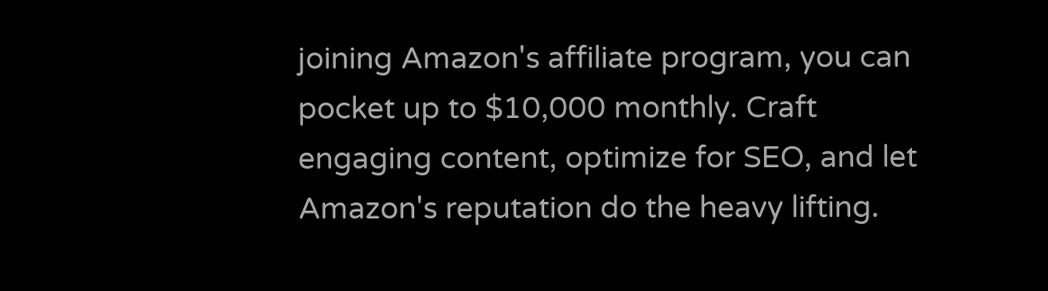joining Amazon's affiliate program, you can pocket up to $10,000 monthly. Craft engaging content, optimize for SEO, and let Amazon's reputation do the heavy lifting.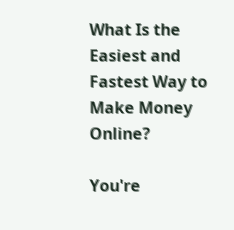What Is the Easiest and Fastest Way to Make Money Online?

You're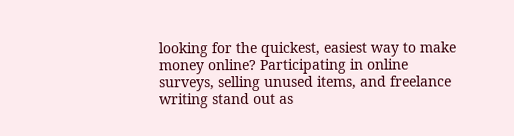looking for the quickest, easiest way to make money online? Participating in online surveys, selling unused items, and freelance writing stand out as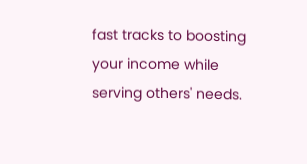fast tracks to boosting your income while serving others' needs.